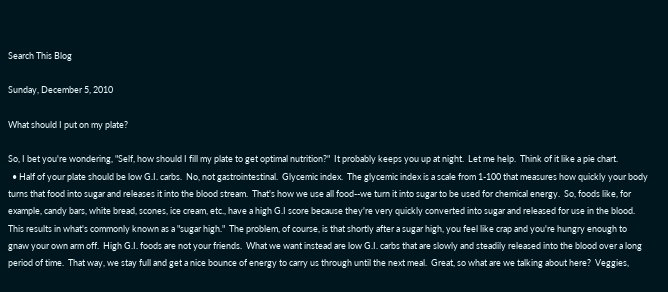Search This Blog

Sunday, December 5, 2010

What should I put on my plate?

So, I bet you're wondering, "Self, how should I fill my plate to get optimal nutrition?"  It probably keeps you up at night.  Let me help.  Think of it like a pie chart.
  • Half of your plate should be low G.I. carbs.  No, not gastrointestinal.  Glycemic index.  The glycemic index is a scale from 1-100 that measures how quickly your body turns that food into sugar and releases it into the blood stream.  That's how we use all food--we turn it into sugar to be used for chemical energy.  So, foods like, for example, candy bars, white bread, scones, ice cream, etc., have a high G.I score because they're very quickly converted into sugar and released for use in the blood.  This results in what's commonly known as a "sugar high."  The problem, of course, is that shortly after a sugar high, you feel like crap and you're hungry enough to gnaw your own arm off.  High G.I. foods are not your friends.  What we want instead are low G.I. carbs that are slowly and steadily released into the blood over a long period of time.  That way, we stay full and get a nice bounce of energy to carry us through until the next meal.  Great, so what are we talking about here?  Veggies,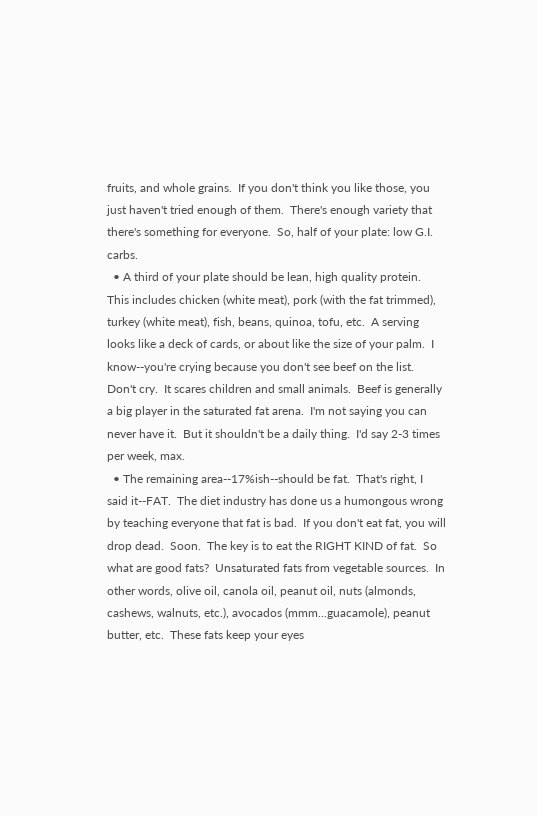fruits, and whole grains.  If you don't think you like those, you just haven't tried enough of them.  There's enough variety that there's something for everyone.  So, half of your plate: low G.I. carbs.
  • A third of your plate should be lean, high quality protein.  This includes chicken (white meat), pork (with the fat trimmed), turkey (white meat), fish, beans, quinoa, tofu, etc.  A serving looks like a deck of cards, or about like the size of your palm.  I know--you're crying because you don't see beef on the list.  Don't cry.  It scares children and small animals.  Beef is generally a big player in the saturated fat arena.  I'm not saying you can never have it.  But it shouldn't be a daily thing.  I'd say 2-3 times per week, max.
  • The remaining area--17%ish--should be fat.  That's right, I said it--FAT.  The diet industry has done us a humongous wrong by teaching everyone that fat is bad.  If you don't eat fat, you will drop dead.  Soon.  The key is to eat the RIGHT KIND of fat.  So what are good fats?  Unsaturated fats from vegetable sources.  In other words, olive oil, canola oil, peanut oil, nuts (almonds, cashews, walnuts, etc.), avocados (mmm...guacamole), peanut butter, etc.  These fats keep your eyes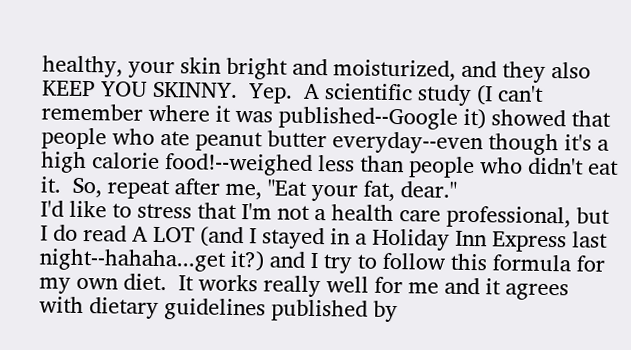healthy, your skin bright and moisturized, and they also KEEP YOU SKINNY.  Yep.  A scientific study (I can't remember where it was published--Google it) showed that people who ate peanut butter everyday--even though it's a high calorie food!--weighed less than people who didn't eat it.  So, repeat after me, "Eat your fat, dear."
I'd like to stress that I'm not a health care professional, but I do read A LOT (and I stayed in a Holiday Inn Express last night--hahaha...get it?) and I try to follow this formula for my own diet.  It works really well for me and it agrees with dietary guidelines published by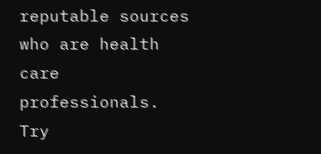reputable sources who are health care professionals.  Try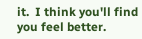it.  I think you'll find you feel better.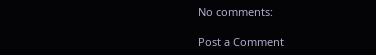No comments:

Post a Comment